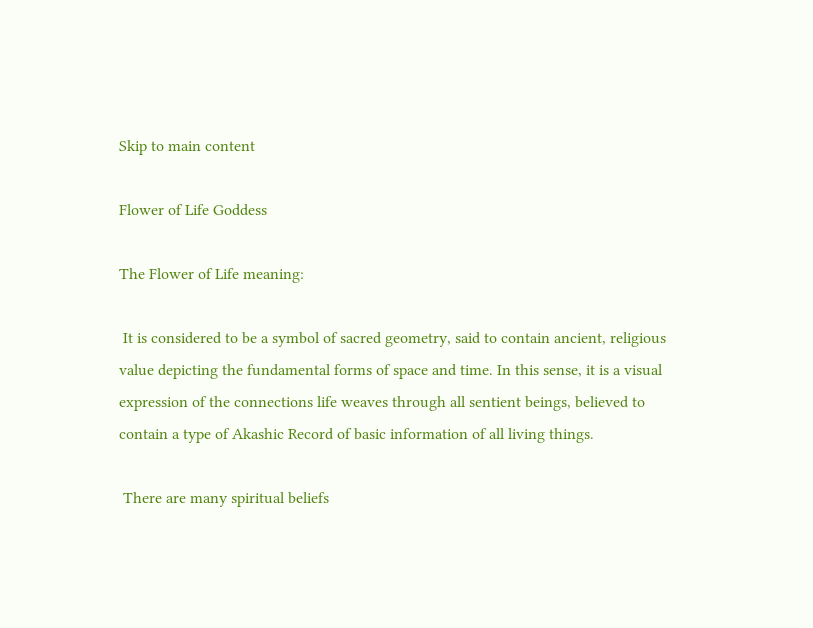Skip to main content

Flower of Life Goddess

The Flower of Life meaning:

 It is considered to be a symbol of sacred geometry, said to contain ancient, religious value depicting the fundamental forms of space and time. In this sense, it is a visual expression of the connections life weaves through all sentient beings, believed to contain a type of Akashic Record of basic information of all living things.

 There are many spiritual beliefs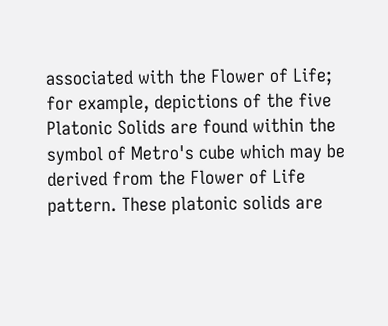associated with the Flower of Life; for example, depictions of the five Platonic Solids are found within the symbol of Metro's cube which may be derived from the Flower of Life pattern. These platonic solids are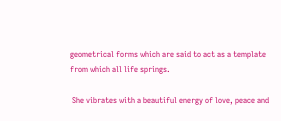geometrical forms which are said to act as a template from which all life springs.

 She vibrates with a beautiful energy of love, peace and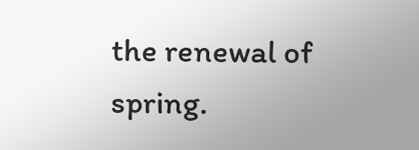the renewal of spring.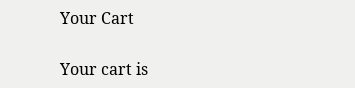Your Cart

Your cart is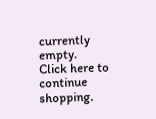currently empty.
Click here to continue shopping.